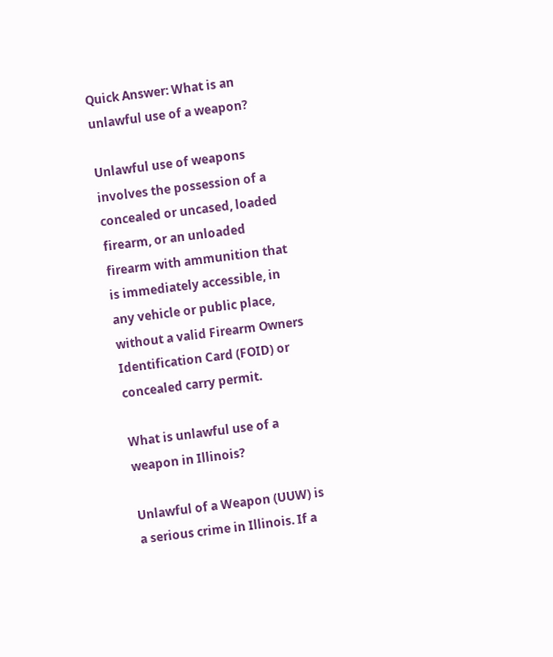Quick Answer: What is an unlawful use of a weapon?

Unlawful use of weapons involves the possession of a concealed or uncased, loaded firearm, or an unloaded firearm with ammunition that is immediately accessible, in any vehicle or public place, without a valid Firearm Owners Identification Card (FOID) or concealed carry permit.

What is unlawful use of a weapon in Illinois?

Unlawful of a Weapon (UUW) is a serious crime in Illinois. If a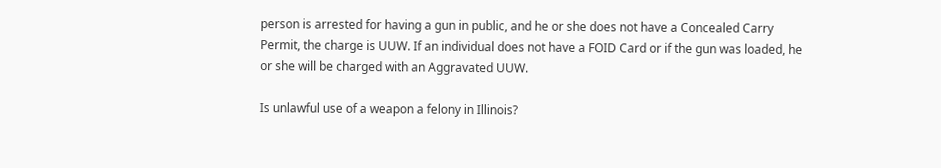person is arrested for having a gun in public, and he or she does not have a Concealed Carry Permit, the charge is UUW. If an individual does not have a FOID Card or if the gun was loaded, he or she will be charged with an Aggravated UUW.

Is unlawful use of a weapon a felony in Illinois?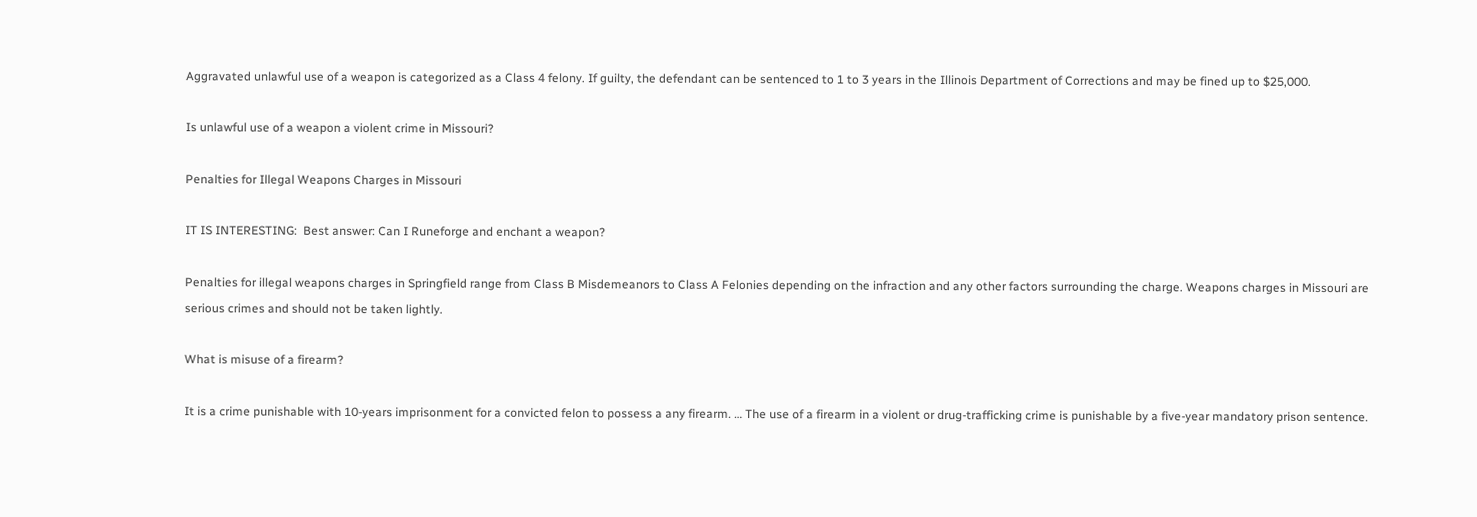Aggravated unlawful use of a weapon is categorized as a Class 4 felony. If guilty, the defendant can be sentenced to 1 to 3 years in the Illinois Department of Corrections and may be fined up to $25,000.

Is unlawful use of a weapon a violent crime in Missouri?

Penalties for Illegal Weapons Charges in Missouri

IT IS INTERESTING:  Best answer: Can I Runeforge and enchant a weapon?

Penalties for illegal weapons charges in Springfield range from Class B Misdemeanors to Class A Felonies depending on the infraction and any other factors surrounding the charge. Weapons charges in Missouri are serious crimes and should not be taken lightly.

What is misuse of a firearm?

It is a crime punishable with 10-years imprisonment for a convicted felon to possess a any firearm. … The use of a firearm in a violent or drug-trafficking crime is punishable by a five-year mandatory prison sentence.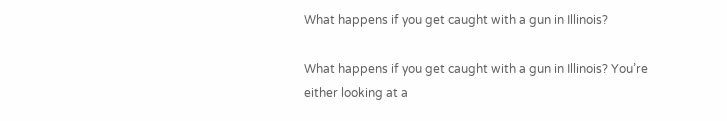What happens if you get caught with a gun in Illinois?

What happens if you get caught with a gun in Illinois? You’re either looking at a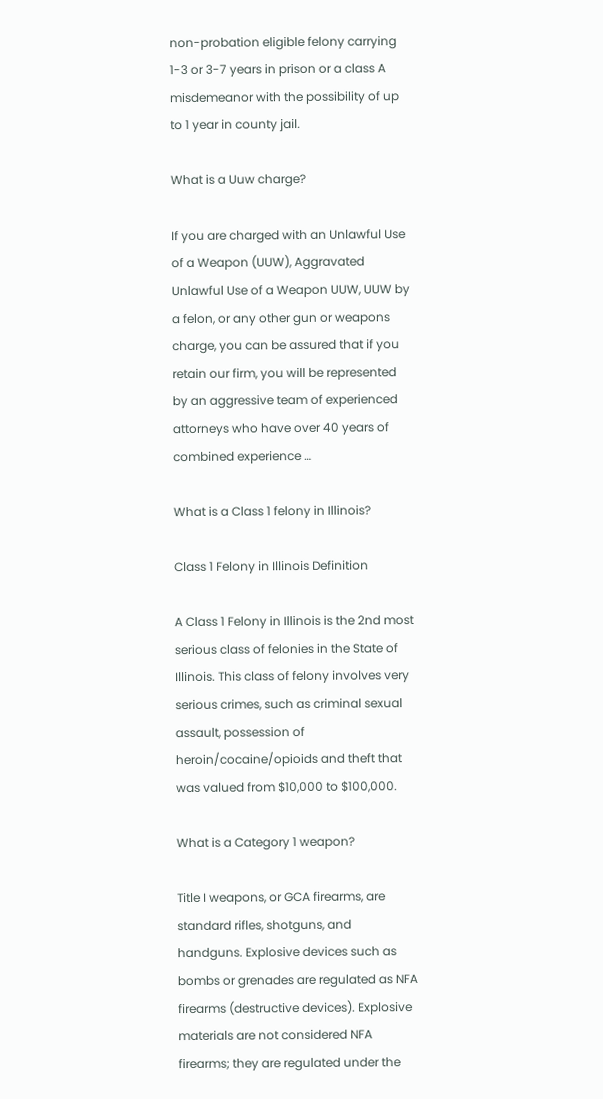non-probation eligible felony carrying 1-3 or 3-7 years in prison or a class A misdemeanor with the possibility of up to 1 year in county jail.

What is a Uuw charge?

If you are charged with an Unlawful Use of a Weapon (UUW), Aggravated Unlawful Use of a Weapon UUW, UUW by a felon, or any other gun or weapons charge, you can be assured that if you retain our firm, you will be represented by an aggressive team of experienced attorneys who have over 40 years of combined experience …

What is a Class 1 felony in Illinois?

Class 1 Felony in Illinois Definition

A Class 1 Felony in Illinois is the 2nd most serious class of felonies in the State of Illinois. This class of felony involves very serious crimes, such as criminal sexual assault, possession of heroin/cocaine/opioids and theft that was valued from $10,000 to $100,000.

What is a Category 1 weapon?

Title I weapons, or GCA firearms, are standard rifles, shotguns, and handguns. Explosive devices such as bombs or grenades are regulated as NFA firearms (destructive devices). Explosive materials are not considered NFA firearms; they are regulated under the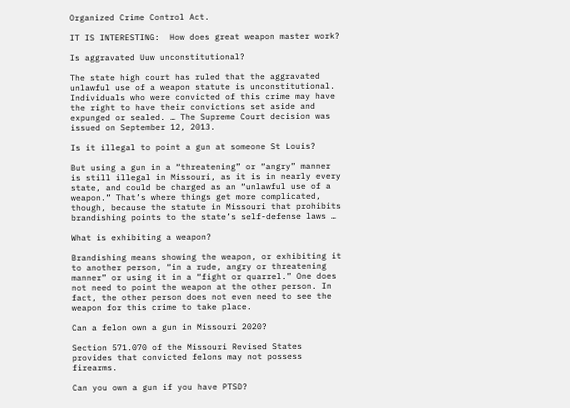Organized Crime Control Act.

IT IS INTERESTING:  How does great weapon master work?

Is aggravated Uuw unconstitutional?

The state high court has ruled that the aggravated unlawful use of a weapon statute is unconstitutional. Individuals who were convicted of this crime may have the right to have their convictions set aside and expunged or sealed. … The Supreme Court decision was issued on September 12, 2013.

Is it illegal to point a gun at someone St Louis?

But using a gun in a “threatening” or “angry” manner is still illegal in Missouri, as it is in nearly every state, and could be charged as an “unlawful use of a weapon.” That’s where things get more complicated, though, because the statute in Missouri that prohibits brandishing points to the state’s self-defense laws …

What is exhibiting a weapon?

Brandishing means showing the weapon, or exhibiting it to another person, “in a rude, angry or threatening manner” or using it in a “fight or quarrel.” One does not need to point the weapon at the other person. In fact, the other person does not even need to see the weapon for this crime to take place.

Can a felon own a gun in Missouri 2020?

Section 571.070 of the Missouri Revised States provides that convicted felons may not possess firearms.

Can you own a gun if you have PTSD?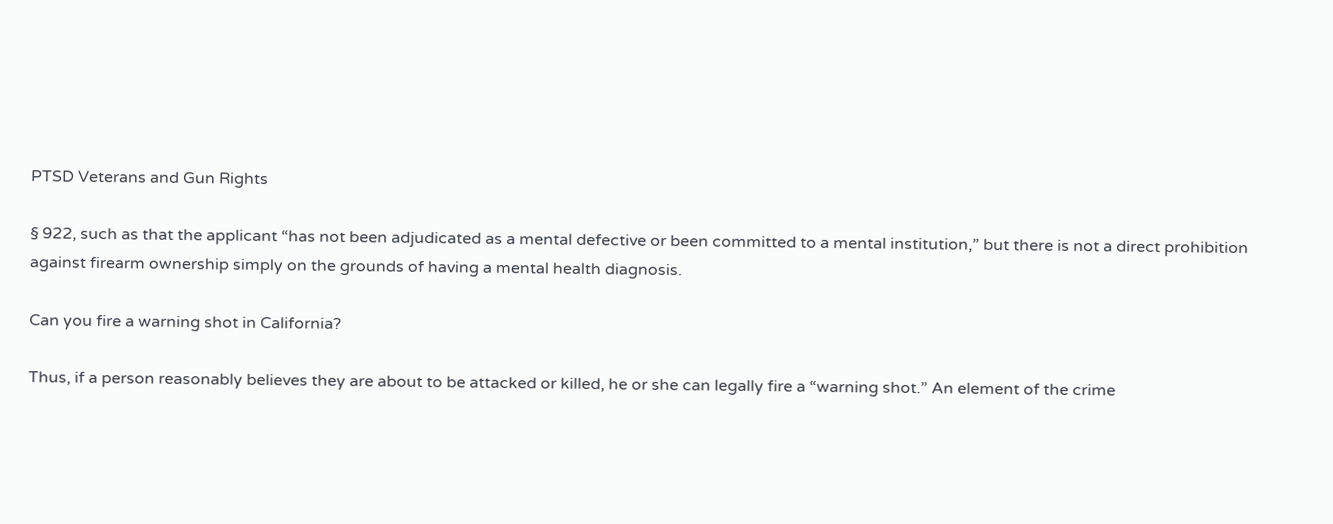PTSD Veterans and Gun Rights

§ 922, such as that the applicant “has not been adjudicated as a mental defective or been committed to a mental institution,” but there is not a direct prohibition against firearm ownership simply on the grounds of having a mental health diagnosis.

Can you fire a warning shot in California?

Thus, if a person reasonably believes they are about to be attacked or killed, he or she can legally fire a “warning shot.” An element of the crime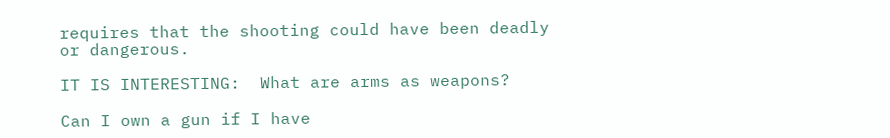requires that the shooting could have been deadly or dangerous.

IT IS INTERESTING:  What are arms as weapons?

Can I own a gun if I have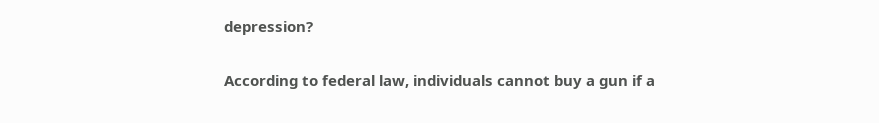depression?

According to federal law, individuals cannot buy a gun if a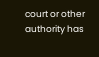court or other authority has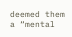deemed them a “mental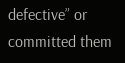defective” or committed them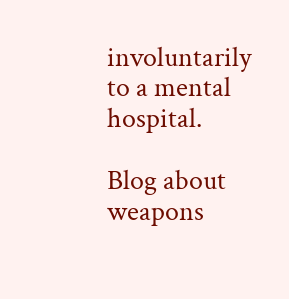involuntarily to a mental hospital.

Blog about weapons